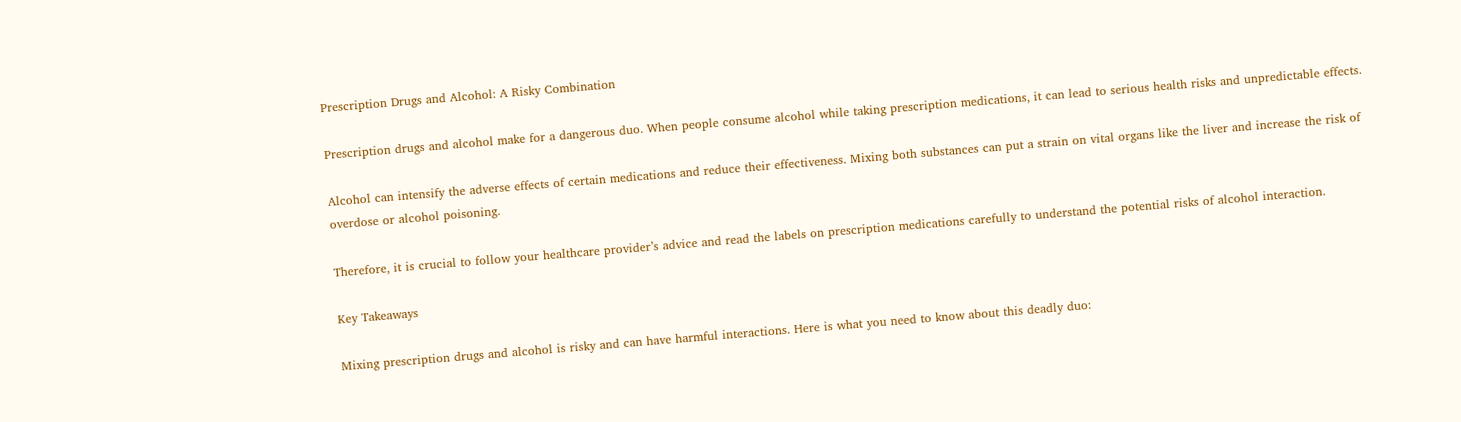Prescription Drugs and Alcohol: A Risky Combination

Prescription drugs and alcohol make for a dangerous duo. When people consume alcohol while taking prescription medications, it can lead to serious health risks and unpredictable effects.

Alcohol can intensify the adverse effects of certain medications and reduce their effectiveness. Mixing both substances can put a strain on vital organs like the liver and increase the risk of overdose or alcohol poisoning.

Therefore, it is crucial to follow your healthcare provider’s advice and read the labels on prescription medications carefully to understand the potential risks of alcohol interaction.

Key Takeaways

Mixing prescription drugs and alcohol is risky and can have harmful interactions. Here is what you need to know about this deadly duo: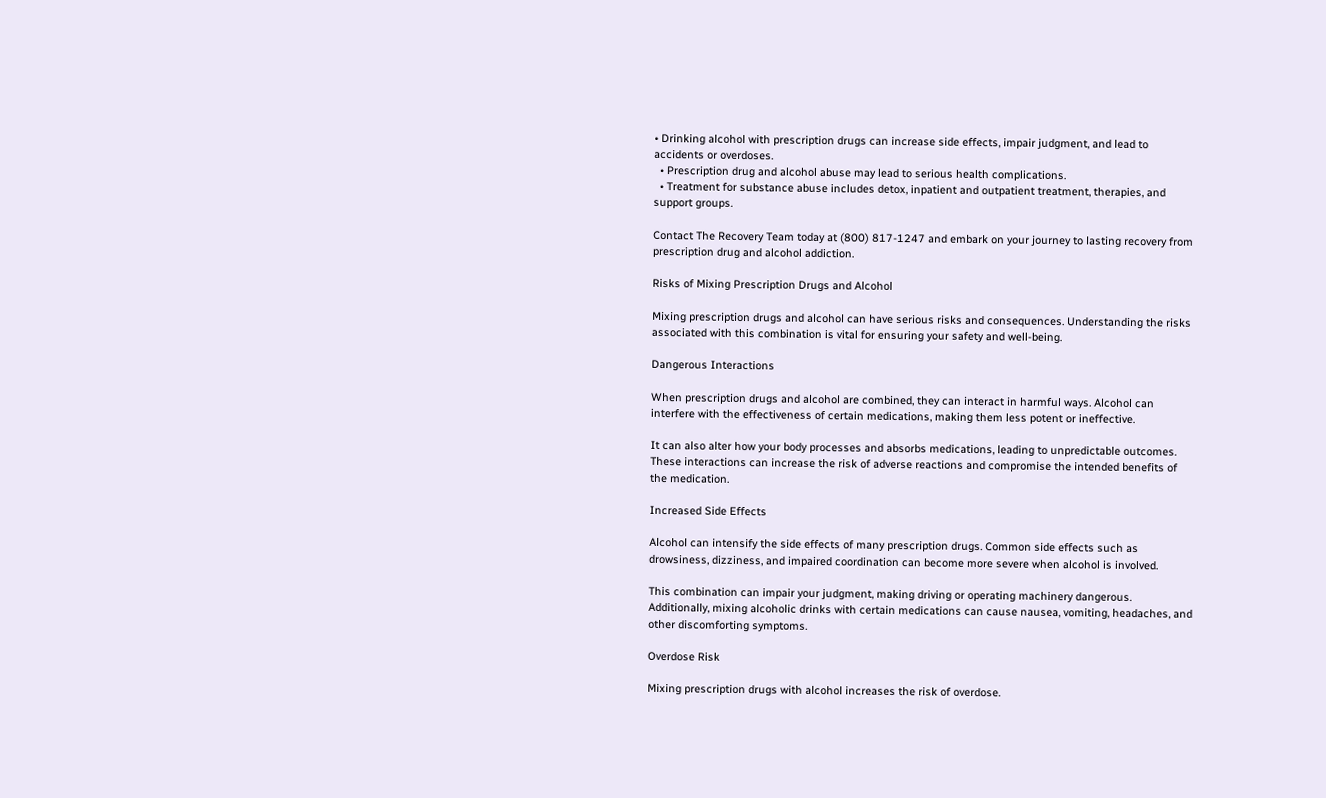• Drinking alcohol with prescription drugs can increase side effects, impair judgment, and lead to accidents or overdoses.
  • Prescription drug and alcohol abuse may lead to serious health complications.
  • Treatment for substance abuse includes detox, inpatient and outpatient treatment, therapies, and support groups.

Contact The Recovery Team today at (800) 817-1247 and embark on your journey to lasting recovery from prescription drug and alcohol addiction.

Risks of Mixing Prescription Drugs and Alcohol

Mixing prescription drugs and alcohol can have serious risks and consequences. Understanding the risks associated with this combination is vital for ensuring your safety and well-being.

Dangerous Interactions

When prescription drugs and alcohol are combined, they can interact in harmful ways. Alcohol can interfere with the effectiveness of certain medications, making them less potent or ineffective.

It can also alter how your body processes and absorbs medications, leading to unpredictable outcomes. These interactions can increase the risk of adverse reactions and compromise the intended benefits of the medication.

Increased Side Effects

Alcohol can intensify the side effects of many prescription drugs. Common side effects such as drowsiness, dizziness, and impaired coordination can become more severe when alcohol is involved.

This combination can impair your judgment, making driving or operating machinery dangerous. Additionally, mixing alcoholic drinks with certain medications can cause nausea, vomiting, headaches, and other discomforting symptoms.

Overdose Risk

Mixing prescription drugs with alcohol increases the risk of overdose.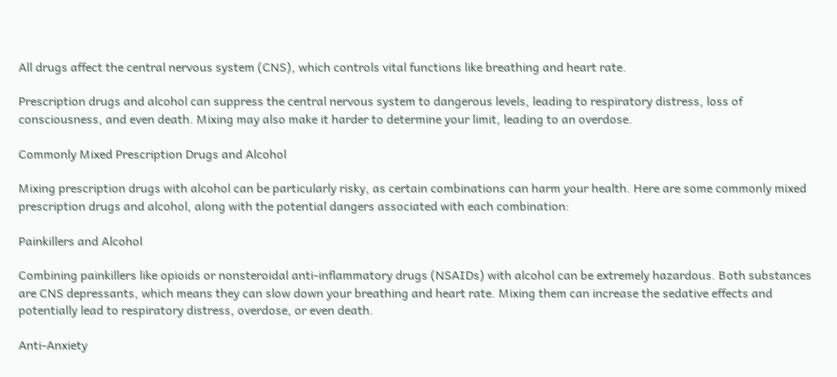All drugs affect the central nervous system (CNS), which controls vital functions like breathing and heart rate.

Prescription drugs and alcohol can suppress the central nervous system to dangerous levels, leading to respiratory distress, loss of consciousness, and even death. Mixing may also make it harder to determine your limit, leading to an overdose.

Commonly Mixed Prescription Drugs and Alcohol

Mixing prescription drugs with alcohol can be particularly risky, as certain combinations can harm your health. Here are some commonly mixed prescription drugs and alcohol, along with the potential dangers associated with each combination:

Painkillers and Alcohol

Combining painkillers like opioids or nonsteroidal anti-inflammatory drugs (NSAIDs) with alcohol can be extremely hazardous. Both substances are CNS depressants, which means they can slow down your breathing and heart rate. Mixing them can increase the sedative effects and potentially lead to respiratory distress, overdose, or even death.

Anti-Anxiety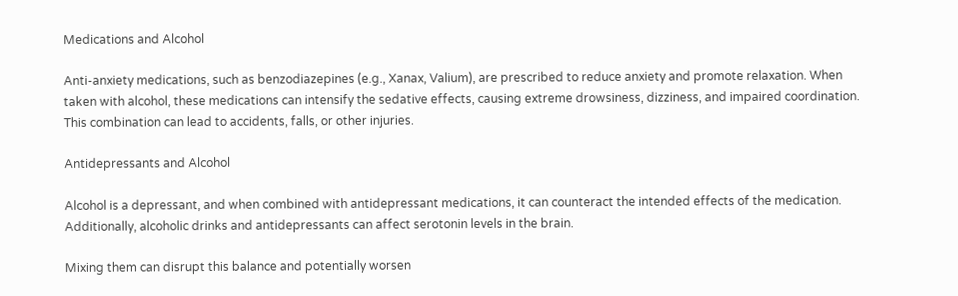Medications and Alcohol

Anti-anxiety medications, such as benzodiazepines (e.g., Xanax, Valium), are prescribed to reduce anxiety and promote relaxation. When taken with alcohol, these medications can intensify the sedative effects, causing extreme drowsiness, dizziness, and impaired coordination. This combination can lead to accidents, falls, or other injuries.

Antidepressants and Alcohol

Alcohol is a depressant, and when combined with antidepressant medications, it can counteract the intended effects of the medication. Additionally, alcoholic drinks and antidepressants can affect serotonin levels in the brain.

Mixing them can disrupt this balance and potentially worsen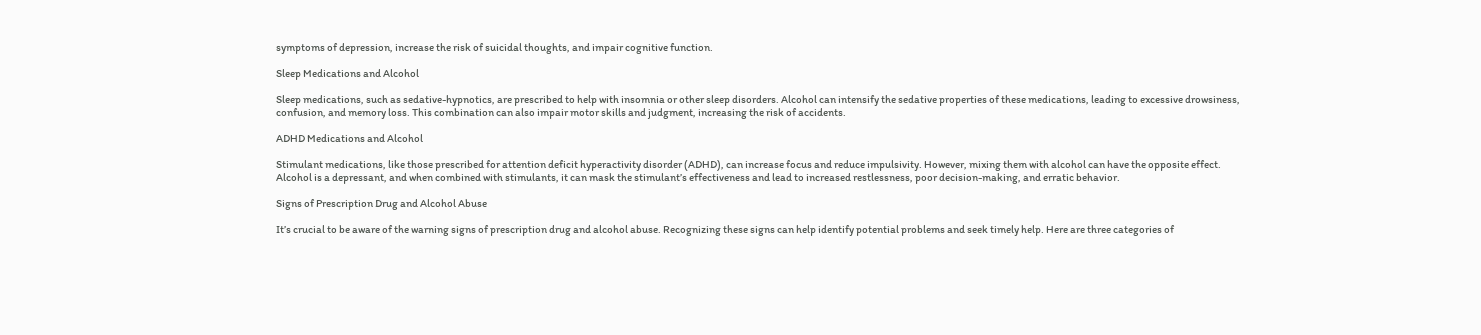symptoms of depression, increase the risk of suicidal thoughts, and impair cognitive function.

Sleep Medications and Alcohol

Sleep medications, such as sedative-hypnotics, are prescribed to help with insomnia or other sleep disorders. Alcohol can intensify the sedative properties of these medications, leading to excessive drowsiness, confusion, and memory loss. This combination can also impair motor skills and judgment, increasing the risk of accidents.

ADHD Medications and Alcohol

Stimulant medications, like those prescribed for attention deficit hyperactivity disorder (ADHD), can increase focus and reduce impulsivity. However, mixing them with alcohol can have the opposite effect. Alcohol is a depressant, and when combined with stimulants, it can mask the stimulant’s effectiveness and lead to increased restlessness, poor decision-making, and erratic behavior.

Signs of Prescription Drug and Alcohol Abuse

It’s crucial to be aware of the warning signs of prescription drug and alcohol abuse. Recognizing these signs can help identify potential problems and seek timely help. Here are three categories of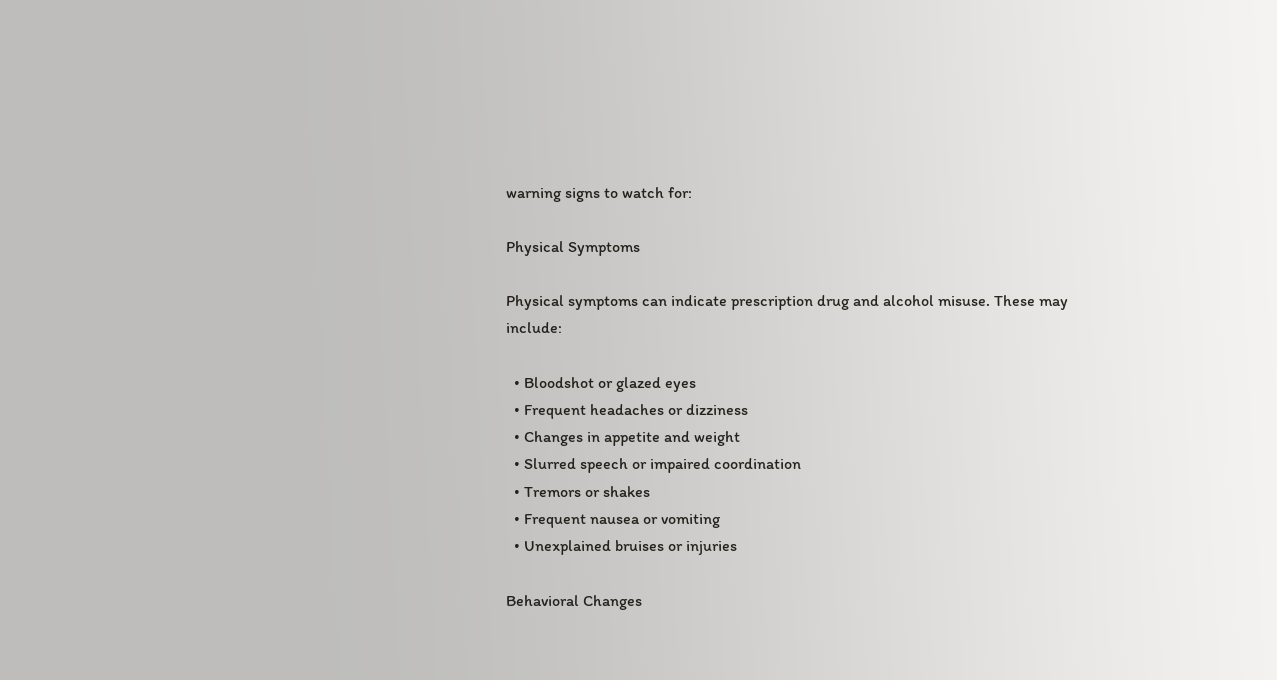warning signs to watch for:

Physical Symptoms

Physical symptoms can indicate prescription drug and alcohol misuse. These may include:

  • Bloodshot or glazed eyes
  • Frequent headaches or dizziness
  • Changes in appetite and weight
  • Slurred speech or impaired coordination
  • Tremors or shakes
  • Frequent nausea or vomiting
  • Unexplained bruises or injuries

Behavioral Changes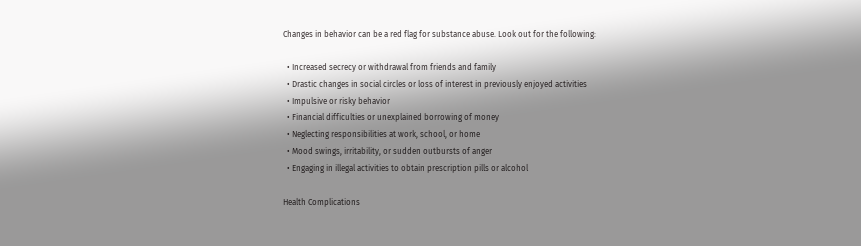Changes in behavior can be a red flag for substance abuse. Look out for the following:

  • Increased secrecy or withdrawal from friends and family
  • Drastic changes in social circles or loss of interest in previously enjoyed activities
  • Impulsive or risky behavior
  • Financial difficulties or unexplained borrowing of money
  • Neglecting responsibilities at work, school, or home
  • Mood swings, irritability, or sudden outbursts of anger
  • Engaging in illegal activities to obtain prescription pills or alcohol

Health Complications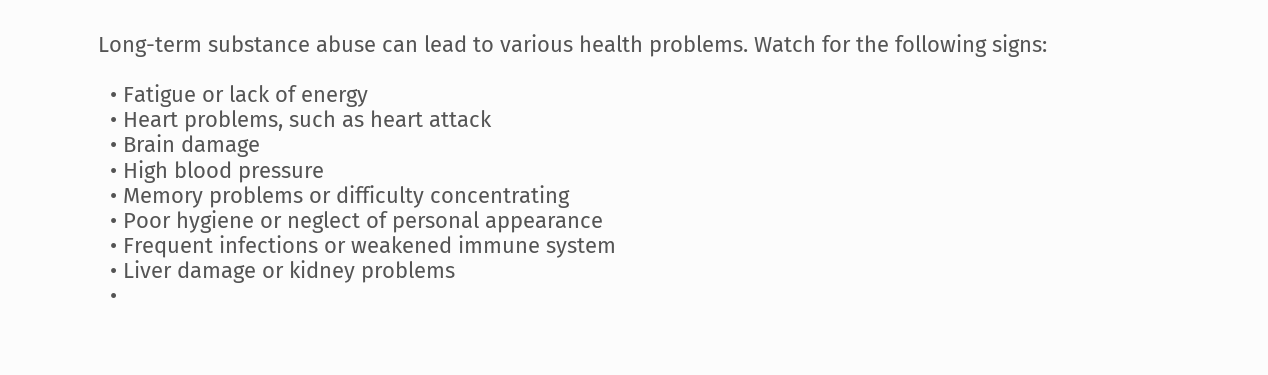Long-term substance abuse can lead to various health problems. Watch for the following signs:

  • Fatigue or lack of energy
  • Heart problems, such as heart attack
  • Brain damage
  • High blood pressure
  • Memory problems or difficulty concentrating
  • Poor hygiene or neglect of personal appearance
  • Frequent infections or weakened immune system
  • Liver damage or kidney problems
  •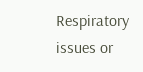Respiratory issues or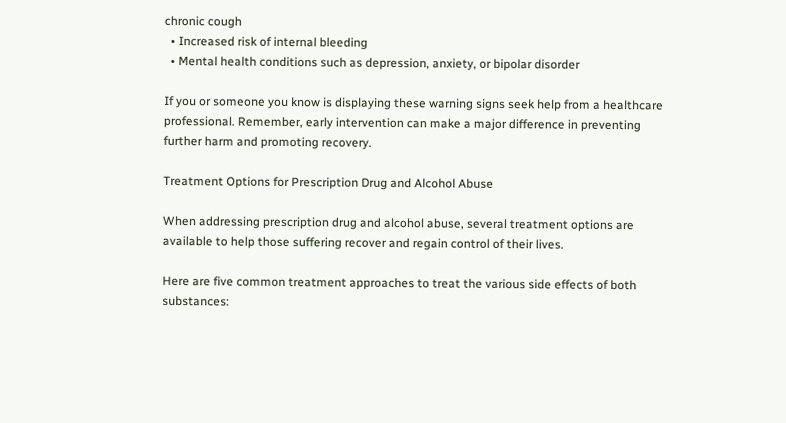chronic cough
  • Increased risk of internal bleeding
  • Mental health conditions such as depression, anxiety, or bipolar disorder

If you or someone you know is displaying these warning signs seek help from a healthcare professional. Remember, early intervention can make a major difference in preventing further harm and promoting recovery.

Treatment Options for Prescription Drug and Alcohol Abuse

When addressing prescription drug and alcohol abuse, several treatment options are available to help those suffering recover and regain control of their lives.

Here are five common treatment approaches to treat the various side effects of both substances: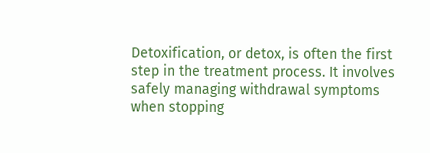Detoxification, or detox, is often the first step in the treatment process. It involves safely managing withdrawal symptoms when stopping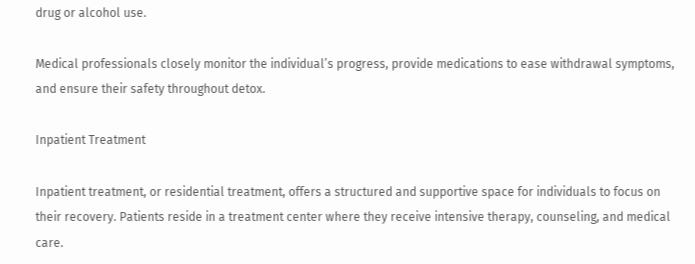drug or alcohol use.

Medical professionals closely monitor the individual’s progress, provide medications to ease withdrawal symptoms, and ensure their safety throughout detox.

Inpatient Treatment

Inpatient treatment, or residential treatment, offers a structured and supportive space for individuals to focus on their recovery. Patients reside in a treatment center where they receive intensive therapy, counseling, and medical care.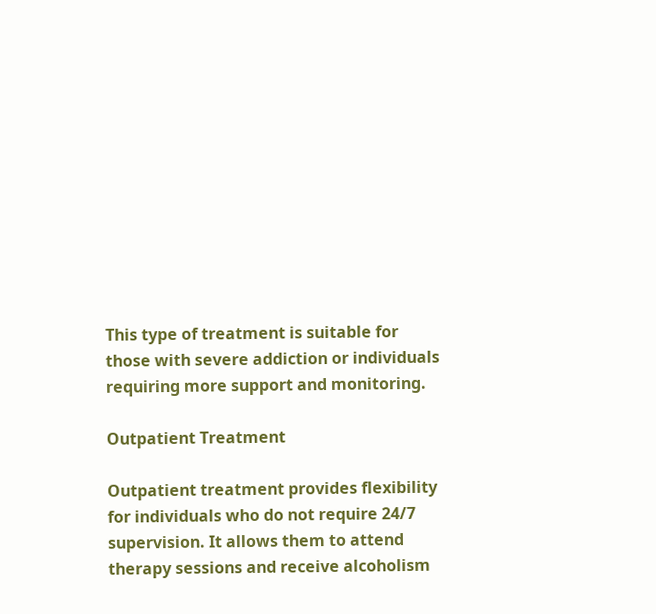This type of treatment is suitable for those with severe addiction or individuals requiring more support and monitoring.

Outpatient Treatment

Outpatient treatment provides flexibility for individuals who do not require 24/7 supervision. It allows them to attend therapy sessions and receive alcoholism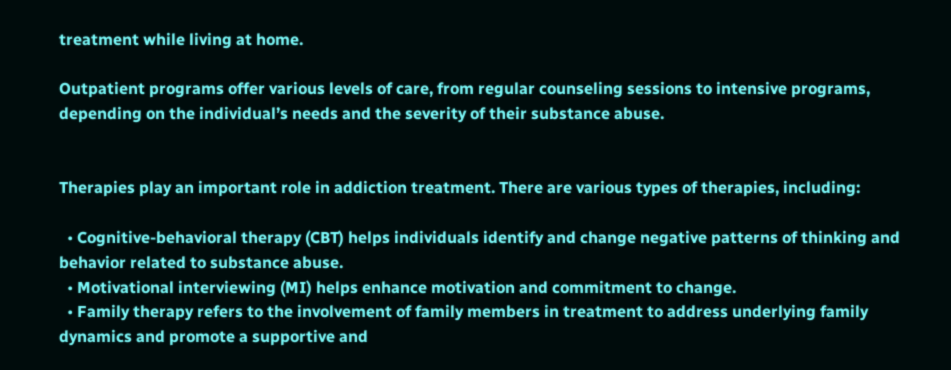treatment while living at home.

Outpatient programs offer various levels of care, from regular counseling sessions to intensive programs, depending on the individual’s needs and the severity of their substance abuse.


Therapies play an important role in addiction treatment. There are various types of therapies, including:

  • Cognitive-behavioral therapy (CBT) helps individuals identify and change negative patterns of thinking and behavior related to substance abuse.
  • Motivational interviewing (MI) helps enhance motivation and commitment to change.
  • Family therapy refers to the involvement of family members in treatment to address underlying family dynamics and promote a supportive and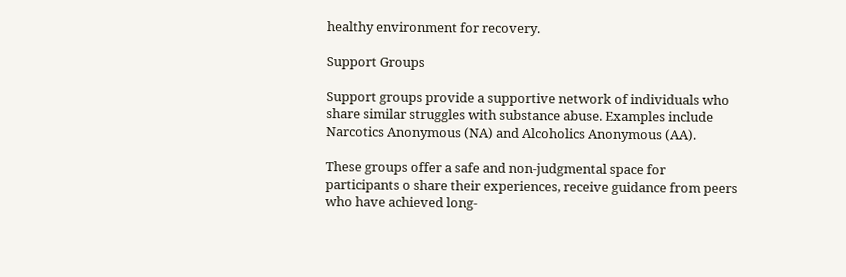healthy environment for recovery.

Support Groups

Support groups provide a supportive network of individuals who share similar struggles with substance abuse. Examples include Narcotics Anonymous (NA) and Alcoholics Anonymous (AA).

These groups offer a safe and non-judgmental space for participants o share their experiences, receive guidance from peers who have achieved long-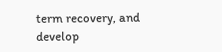term recovery, and develop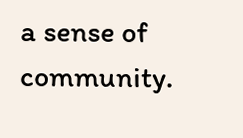a sense of community.